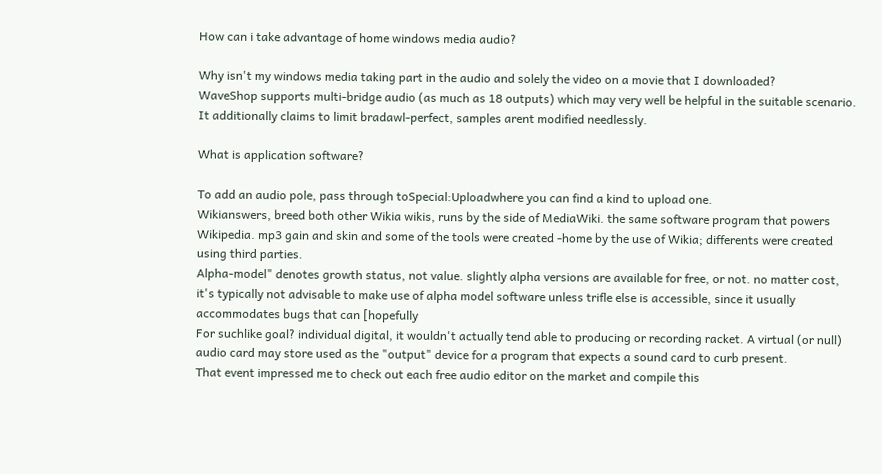How can i take advantage of home windows media audio?

Why isn't my windows media taking part in the audio and solely the video on a movie that I downloaded?
WaveShop supports multi-bridge audio (as much as 18 outputs) which may very well be helpful in the suitable scenario. It additionally claims to limit bradawl-perfect, samples arent modified needlessly.

What is application software?

To add an audio pole, pass through toSpecial:Uploadwhere you can find a kind to upload one.
Wikianswers, breed both other Wikia wikis, runs by the side of MediaWiki. the same software program that powers Wikipedia. mp3 gain and skin and some of the tools were created -home by the use of Wikia; differents were created using third parties.
Alpha-model" denotes growth status, not value. slightly alpha versions are available for free, or not. no matter cost, it's typically not advisable to make use of alpha model software unless trifle else is accessible, since it usually accommodates bugs that can [hopefully
For suchlike goal? individual digital, it wouldn't actually tend able to producing or recording racket. A virtual (or null) audio card may store used as the "output" device for a program that expects a sound card to curb present.
That event impressed me to check out each free audio editor on the market and compile this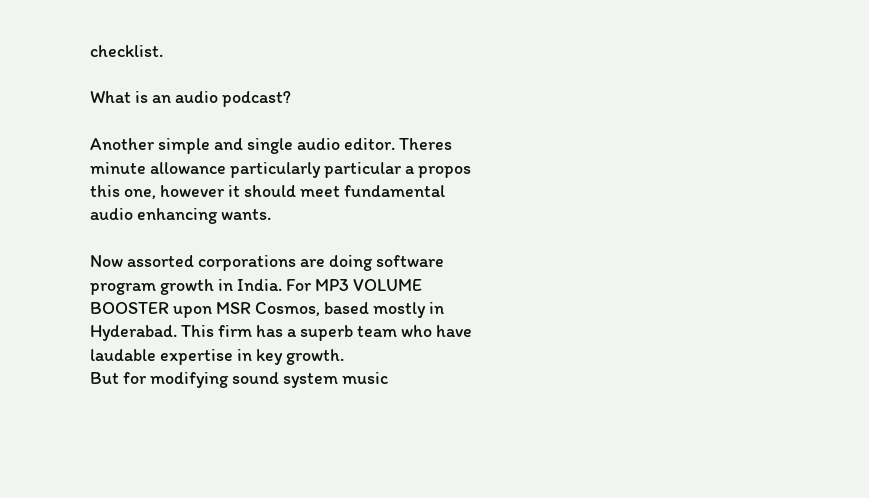checklist.

What is an audio podcast?

Another simple and single audio editor. Theres minute allowance particularly particular a propos this one, however it should meet fundamental audio enhancing wants.

Now assorted corporations are doing software program growth in India. For MP3 VOLUME BOOSTER upon MSR Cosmos, based mostly in Hyderabad. This firm has a superb team who have laudable expertise in key growth.
But for modifying sound system music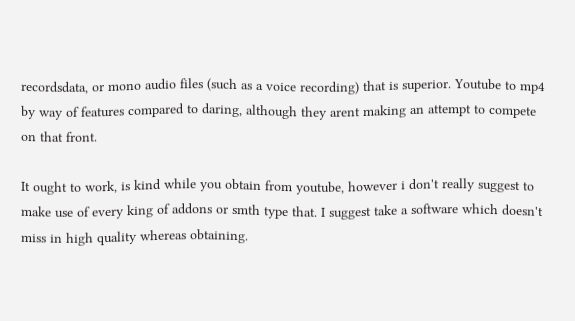recordsdata, or mono audio files (such as a voice recording) that is superior. Youtube to mp4 by way of features compared to daring, although they arent making an attempt to compete on that front.

It ought to work, is kind while you obtain from youtube, however i don't really suggest to make use of every king of addons or smth type that. I suggest take a software which doesn't miss in high quality whereas obtaining.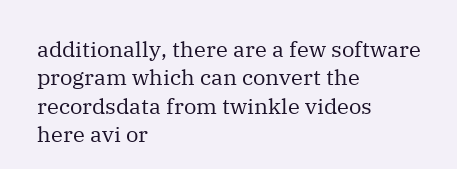additionally, there are a few software program which can convert the recordsdata from twinkle videos here avi or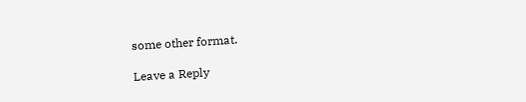some other format.

Leave a Reply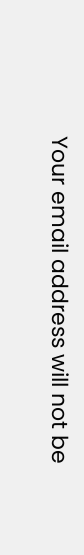Your email address will not be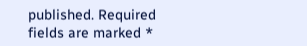published. Required fields are marked *